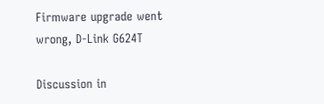Firmware upgrade went wrong, D-Link G624T

Discussion in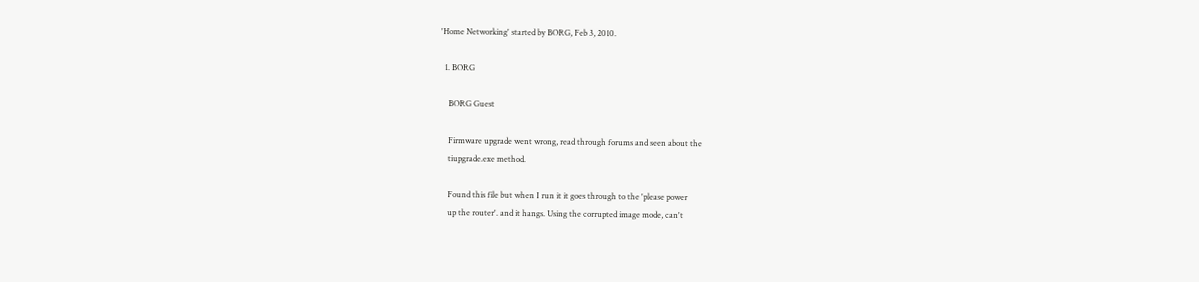'Home Networking' started by BORG, Feb 3, 2010.

  1. BORG

    BORG Guest

    Firmware upgrade went wrong, read through forums and seen about the
    tiupgrade.exe method.

    Found this file but when I run it it goes through to the 'please power
    up the router'. and it hangs. Using the corrupted image mode, can't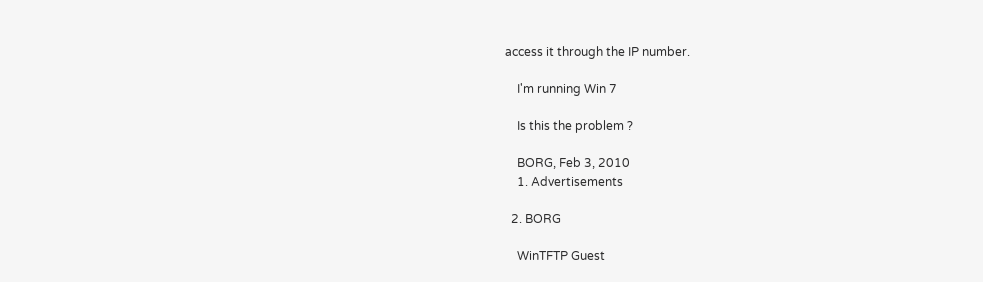access it through the IP number.

    I'm running Win 7

    Is this the problem ?

    BORG, Feb 3, 2010
    1. Advertisements

  2. BORG

    WinTFTP Guest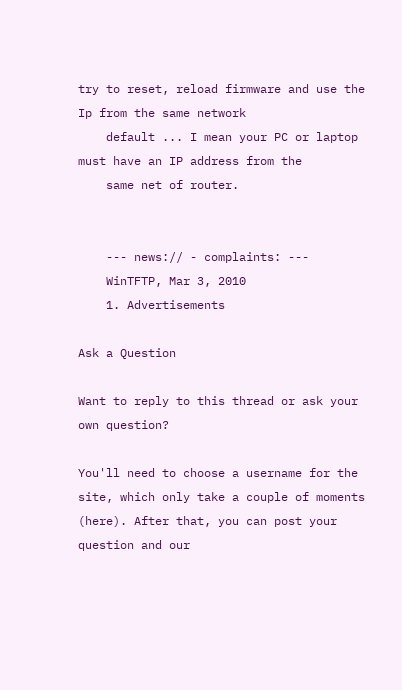try to reset, reload firmware and use the Ip from the same network
    default ... I mean your PC or laptop must have an IP address from the
    same net of router.


    --- news:// - complaints: ---
    WinTFTP, Mar 3, 2010
    1. Advertisements

Ask a Question

Want to reply to this thread or ask your own question?

You'll need to choose a username for the site, which only take a couple of moments (here). After that, you can post your question and our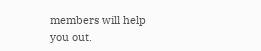members will help you out.